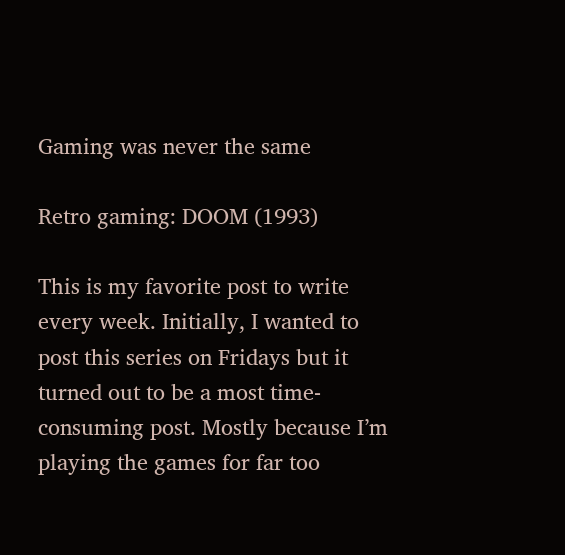Gaming was never the same

Retro gaming: DOOM (1993)

This is my favorite post to write every week. Initially, I wanted to post this series on Fridays but it turned out to be a most time-consuming post. Mostly because I’m playing the games for far too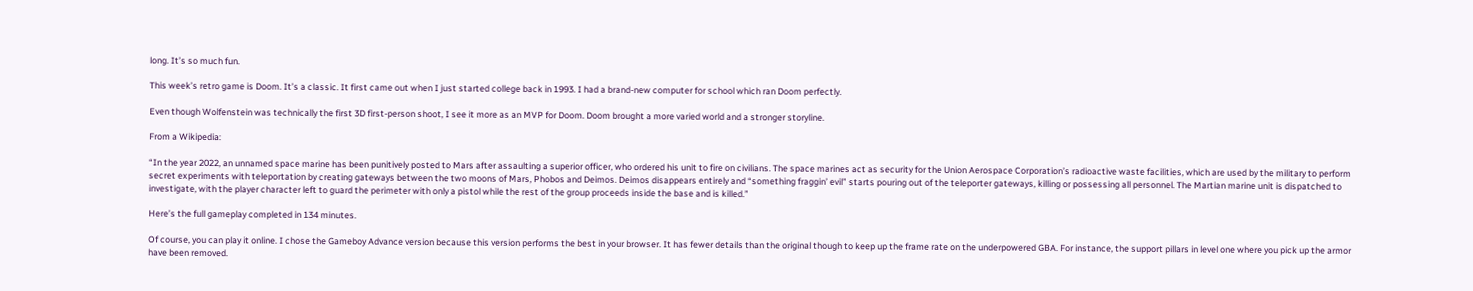long. It’s so much fun.

This week’s retro game is Doom. It’s a classic. It first came out when I just started college back in 1993. I had a brand-new computer for school which ran Doom perfectly.

Even though Wolfenstein was technically the first 3D first-person shoot, I see it more as an MVP for Doom. Doom brought a more varied world and a stronger storyline.

From a Wikipedia:

“In the year 2022, an unnamed space marine has been punitively posted to Mars after assaulting a superior officer, who ordered his unit to fire on civilians. The space marines act as security for the Union Aerospace Corporation’s radioactive waste facilities, which are used by the military to perform secret experiments with teleportation by creating gateways between the two moons of Mars, Phobos and Deimos. Deimos disappears entirely and “something fraggin’ evil” starts pouring out of the teleporter gateways, killing or possessing all personnel. The Martian marine unit is dispatched to investigate, with the player character left to guard the perimeter with only a pistol while the rest of the group proceeds inside the base and is killed.”

Here’s the full gameplay completed in 134 minutes.

Of course, you can play it online. I chose the Gameboy Advance version because this version performs the best in your browser. It has fewer details than the original though to keep up the frame rate on the underpowered GBA. For instance, the support pillars in level one where you pick up the armor have been removed.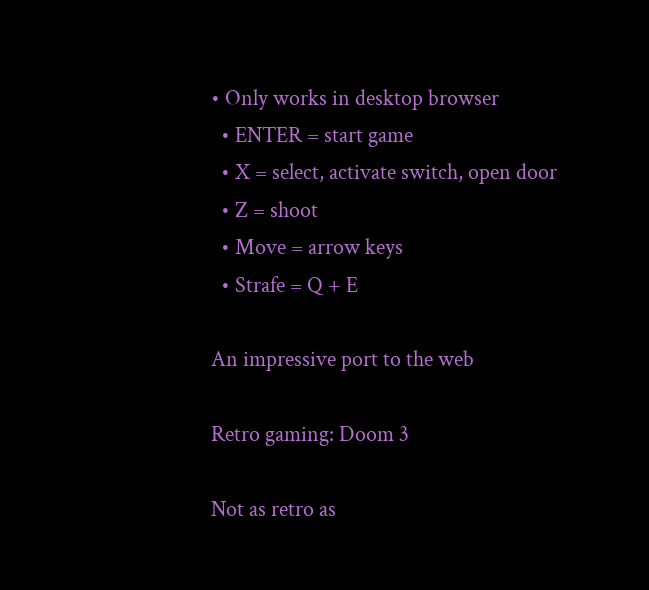• Only works in desktop browser
  • ENTER = start game
  • X = select, activate switch, open door
  • Z = shoot
  • Move = arrow keys
  • Strafe = Q + E

An impressive port to the web

Retro gaming: Doom 3

Not as retro as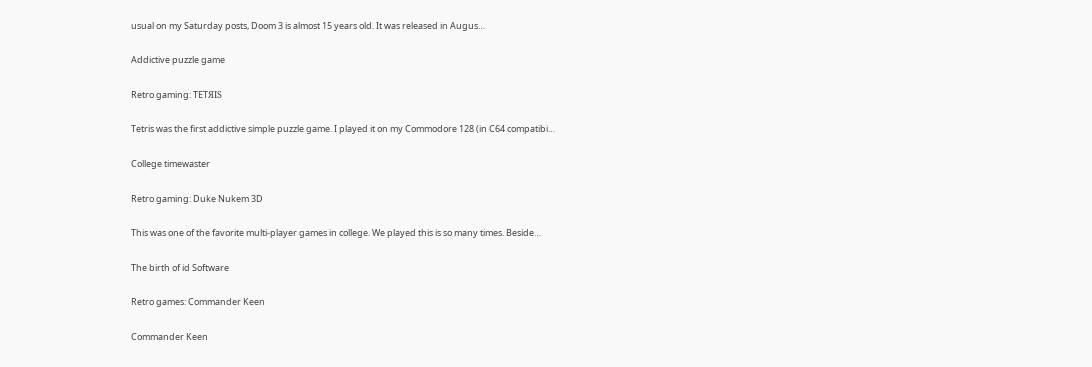usual on my Saturday posts, Doom 3 is almost 15 years old. It was released in Augus…

Addictive puzzle game

Retro gaming: TETЯIS

Tetris was the first addictive simple puzzle game. I played it on my Commodore 128 (in C64 compatibi…

College timewaster

Retro gaming: Duke Nukem 3D

This was one of the favorite multi-player games in college. We played this is so many times. Beside…

The birth of id Software

Retro games: Commander Keen

Commander Keen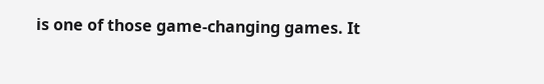is one of those game-changing games. It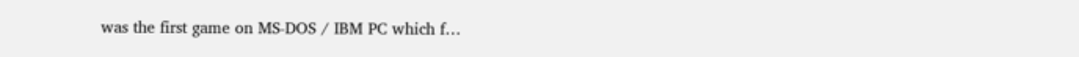was the first game on MS-DOS / IBM PC which f…